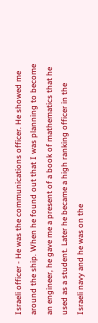Israeli officer - He was the communications officer. He showed me around the ship. When he found out that I was planning to become an engineer, he gave me a present of a book of mathematics that he used as a student. Later he became a high ranking officer in the Israeli navy and he was on the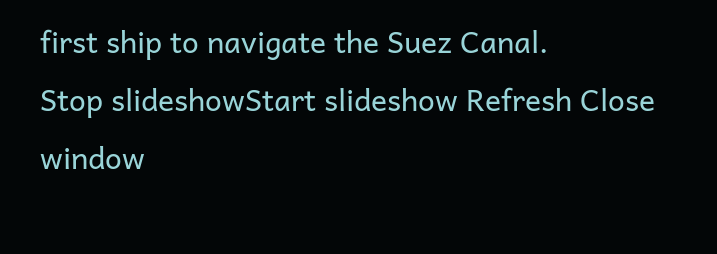first ship to navigate the Suez Canal.
Stop slideshowStart slideshow Refresh Close window